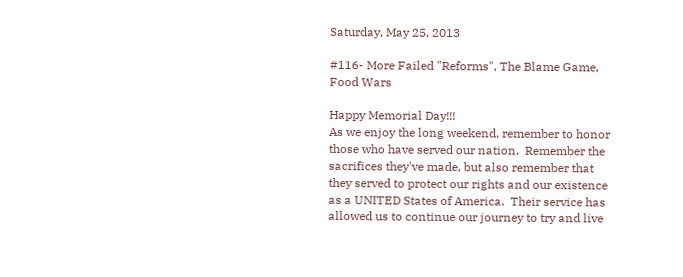Saturday, May 25, 2013

#116- More Failed "Reforms", The Blame Game, Food Wars

Happy Memorial Day!!!
As we enjoy the long weekend, remember to honor those who have served our nation.  Remember the sacrifices they've made, but also remember that they served to protect our rights and our existence as a UNITED States of America.  Their service has allowed us to continue our journey to try and live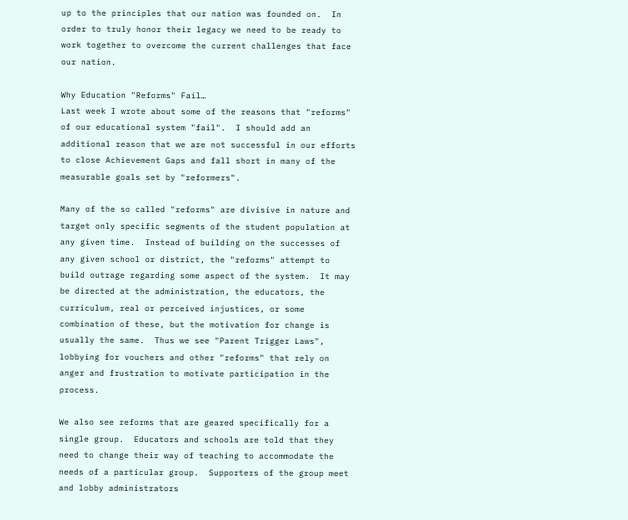up to the principles that our nation was founded on.  In order to truly honor their legacy we need to be ready to work together to overcome the current challenges that face our nation.

Why Education "Reforms" Fail…
Last week I wrote about some of the reasons that "reforms" of our educational system "fail".  I should add an additional reason that we are not successful in our efforts to close Achievement Gaps and fall short in many of the measurable goals set by "reformers".

Many of the so called "reforms" are divisive in nature and target only specific segments of the student population at any given time.  Instead of building on the successes of any given school or district, the "reforms" attempt to build outrage regarding some aspect of the system.  It may be directed at the administration, the educators, the curriculum, real or perceived injustices, or some combination of these, but the motivation for change is usually the same.  Thus we see "Parent Trigger Laws", lobbying for vouchers and other "reforms" that rely on anger and frustration to motivate participation in the process.

We also see reforms that are geared specifically for a single group.  Educators and schools are told that they need to change their way of teaching to accommodate the needs of a particular group.  Supporters of the group meet and lobby administrators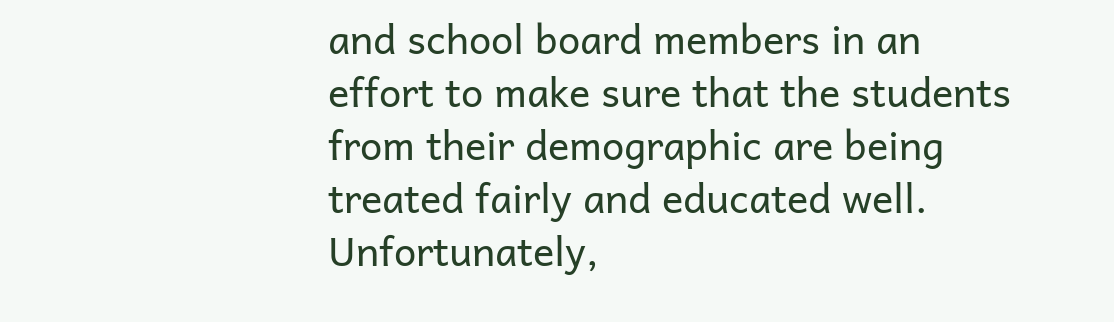and school board members in an effort to make sure that the students from their demographic are being treated fairly and educated well.  Unfortunately,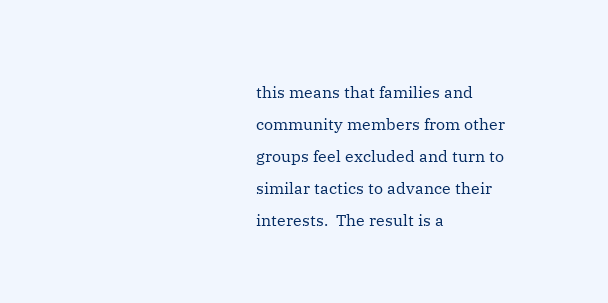this means that families and community members from other groups feel excluded and turn to similar tactics to advance their interests.  The result is a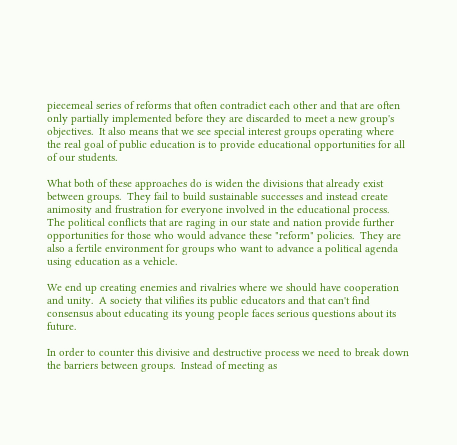piecemeal series of reforms that often contradict each other and that are often only partially implemented before they are discarded to meet a new group's objectives.  It also means that we see special interest groups operating where the real goal of public education is to provide educational opportunities for all of our students.

What both of these approaches do is widen the divisions that already exist between groups.  They fail to build sustainable successes and instead create animosity and frustration for everyone involved in the educational process.  The political conflicts that are raging in our state and nation provide further opportunities for those who would advance these "reform" policies.  They are also a fertile environment for groups who want to advance a political agenda using education as a vehicle.

We end up creating enemies and rivalries where we should have cooperation and unity.  A society that vilifies its public educators and that can't find consensus about educating its young people faces serious questions about its future.

In order to counter this divisive and destructive process we need to break down the barriers between groups.  Instead of meeting as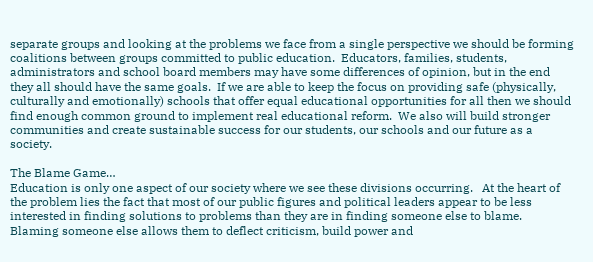separate groups and looking at the problems we face from a single perspective we should be forming coalitions between groups committed to public education.  Educators, families, students, administrators and school board members may have some differences of opinion, but in the end they all should have the same goals.  If we are able to keep the focus on providing safe (physically, culturally and emotionally) schools that offer equal educational opportunities for all then we should find enough common ground to implement real educational reform.  We also will build stronger communities and create sustainable success for our students, our schools and our future as a society.

The Blame Game…
Education is only one aspect of our society where we see these divisions occurring.   At the heart of the problem lies the fact that most of our public figures and political leaders appear to be less interested in finding solutions to problems than they are in finding someone else to blame.  Blaming someone else allows them to deflect criticism, build power and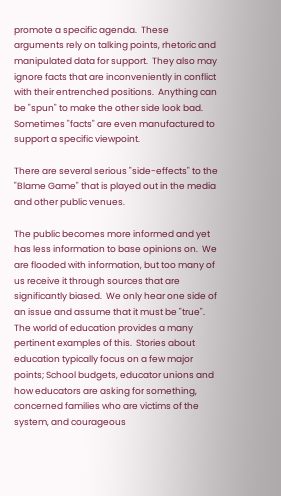promote a specific agenda.  These arguments rely on talking points, rhetoric and manipulated data for support.  They also may ignore facts that are inconveniently in conflict with their entrenched positions.  Anything can be "spun" to make the other side look bad.  Sometimes "facts" are even manufactured to support a specific viewpoint.

There are several serious "side-effects" to the "Blame Game" that is played out in the media and other public venues.

The public becomes more informed and yet has less information to base opinions on.  We are flooded with information, but too many of us receive it through sources that are significantly biased.  We only hear one side of an issue and assume that it must be "true".  The world of education provides a many pertinent examples of this.  Stories about education typically focus on a few major points; School budgets, educator unions and how educators are asking for something, concerned families who are victims of the system, and courageous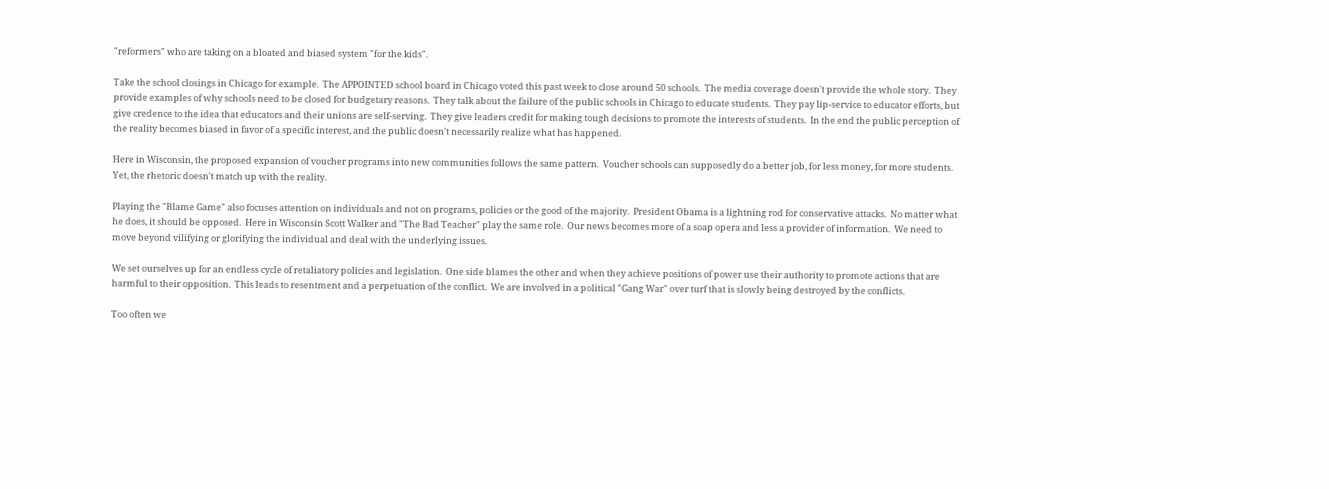"reformers" who are taking on a bloated and biased system "for the kids".

Take the school closings in Chicago for example.  The APPOINTED school board in Chicago voted this past week to close around 50 schools.  The media coverage doesn't provide the whole story.  They provide examples of why schools need to be closed for budgetary reasons.  They talk about the failure of the public schools in Chicago to educate students.  They pay lip-service to educator efforts, but give credence to the idea that educators and their unions are self-serving.  They give leaders credit for making tough decisions to promote the interests of students.  In the end the public perception of the reality becomes biased in favor of a specific interest, and the public doesn't necessarily realize what has happened.

Here in Wisconsin, the proposed expansion of voucher programs into new communities follows the same pattern.  Voucher schools can supposedly do a better job, for less money, for more students.  Yet, the rhetoric doesn't match up with the reality.

Playing the "Blame Game" also focuses attention on individuals and not on programs, policies or the good of the majority.  President Obama is a lightning rod for conservative attacks.  No matter what he does, it should be opposed.  Here in Wisconsin Scott Walker and "The Bad Teacher" play the same role.  Our news becomes more of a soap opera and less a provider of information.  We need to move beyond vilifying or glorifying the individual and deal with the underlying issues.

We set ourselves up for an endless cycle of retaliatory policies and legislation.  One side blames the other and when they achieve positions of power use their authority to promote actions that are harmful to their opposition.  This leads to resentment and a perpetuation of the conflict.  We are involved in a political "Gang War" over turf that is slowly being destroyed by the conflicts.

Too often we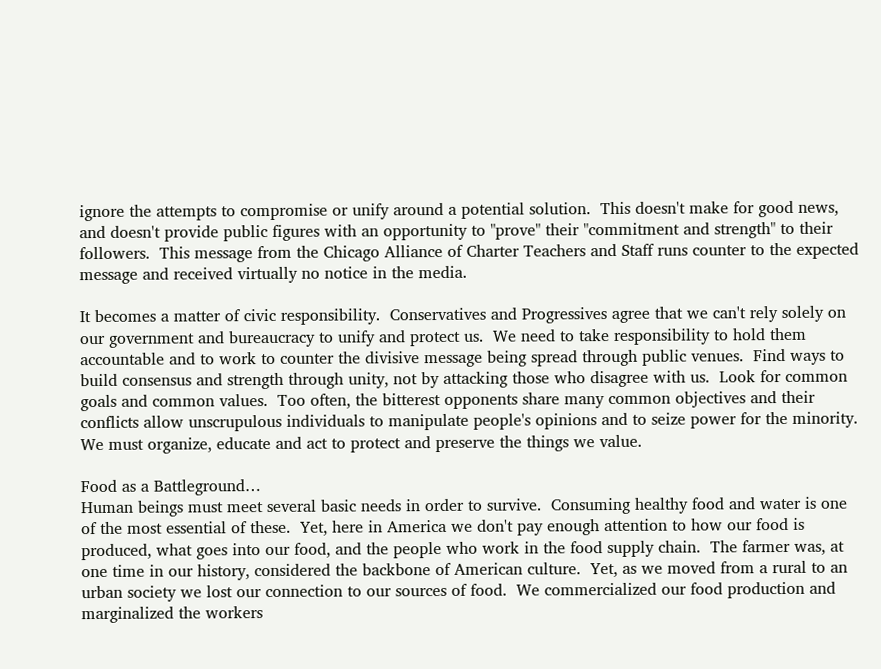ignore the attempts to compromise or unify around a potential solution.  This doesn't make for good news, and doesn't provide public figures with an opportunity to "prove" their "commitment and strength" to their followers.  This message from the Chicago Alliance of Charter Teachers and Staff runs counter to the expected message and received virtually no notice in the media.

It becomes a matter of civic responsibility.  Conservatives and Progressives agree that we can't rely solely on our government and bureaucracy to unify and protect us.  We need to take responsibility to hold them accountable and to work to counter the divisive message being spread through public venues.  Find ways to build consensus and strength through unity, not by attacking those who disagree with us.  Look for common goals and common values.  Too often, the bitterest opponents share many common objectives and their conflicts allow unscrupulous individuals to manipulate people's opinions and to seize power for the minority.  We must organize, educate and act to protect and preserve the things we value.

Food as a Battleground…
Human beings must meet several basic needs in order to survive.  Consuming healthy food and water is one of the most essential of these.  Yet, here in America we don't pay enough attention to how our food is produced, what goes into our food, and the people who work in the food supply chain.  The farmer was, at one time in our history, considered the backbone of American culture.  Yet, as we moved from a rural to an urban society we lost our connection to our sources of food.  We commercialized our food production and marginalized the workers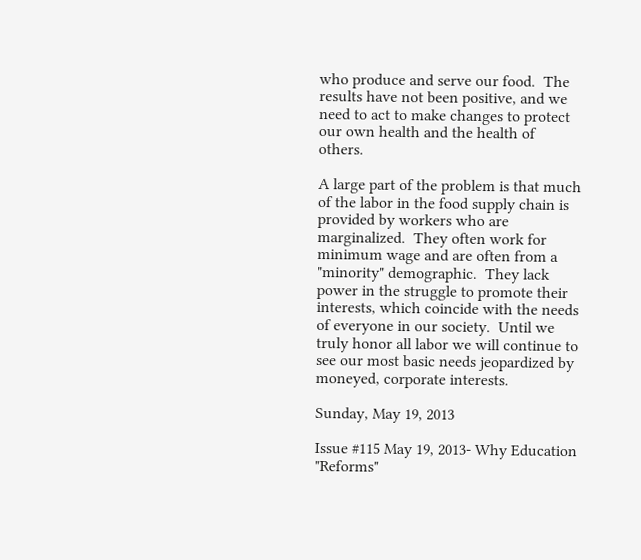who produce and serve our food.  The results have not been positive, and we need to act to make changes to protect our own health and the health of others.

A large part of the problem is that much of the labor in the food supply chain is provided by workers who are marginalized.  They often work for minimum wage and are often from a "minority" demographic.  They lack power in the struggle to promote their interests, which coincide with the needs of everyone in our society.  Until we truly honor all labor we will continue to see our most basic needs jeopardized by moneyed, corporate interests.

Sunday, May 19, 2013

Issue #115 May 19, 2013- Why Education "Reforms"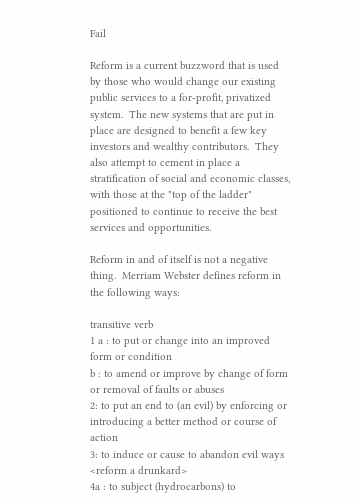Fail

Reform is a current buzzword that is used by those who would change our existing public services to a for-profit, privatized system.  The new systems that are put in place are designed to benefit a few key investors and wealthy contributors.  They also attempt to cement in place a stratification of social and economic classes, with those at the "top of the ladder" positioned to continue to receive the best services and opportunities.

Reform in and of itself is not a negative thing.  Merriam Webster defines reform in the following ways:

transitive verb
1 a : to put or change into an improved form or condition
b : to amend or improve by change of form or removal of faults or abuses
2: to put an end to (an evil) by enforcing or introducing a better method or course of action
3: to induce or cause to abandon evil ways <reform a drunkard>
4a : to subject (hydrocarbons) to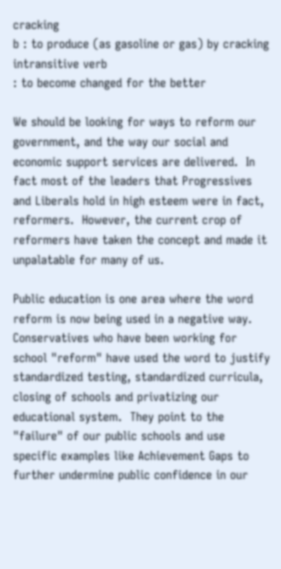cracking
b : to produce (as gasoline or gas) by cracking
intransitive verb
: to become changed for the better

We should be looking for ways to reform our government, and the way our social and economic support services are delivered.  In fact most of the leaders that Progressives and Liberals hold in high esteem were in fact, reformers.  However, the current crop of reformers have taken the concept and made it unpalatable for many of us.

Public education is one area where the word reform is now being used in a negative way.  Conservatives who have been working for school "reform" have used the word to justify standardized testing, standardized curricula, closing of schools and privatizing our educational system.  They point to the "failure" of our public schools and use specific examples like Achievement Gaps to further undermine public confidence in our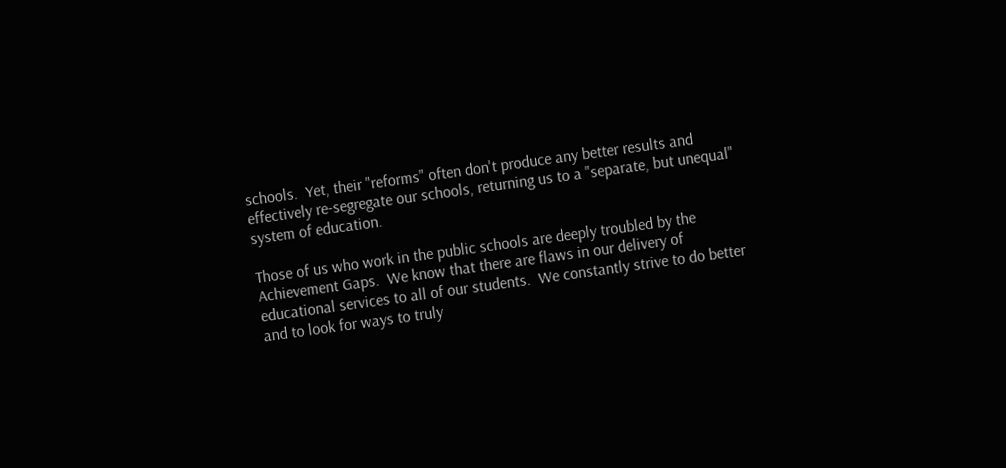schools.  Yet, their "reforms" often don't produce any better results and effectively re-segregate our schools, returning us to a "separate, but unequal" system of education.

Those of us who work in the public schools are deeply troubled by the Achievement Gaps.  We know that there are flaws in our delivery of educational services to all of our students.  We constantly strive to do better and to look for ways to truly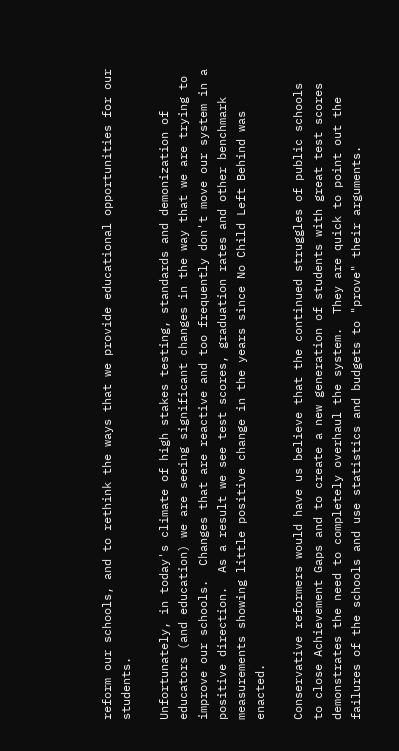reform our schools, and to rethink the ways that we provide educational opportunities for our students.

Unfortunately, in today's climate of high stakes testing, standards and demonization of educators (and education) we are seeing significant changes in the way that we are trying to improve our schools.  Changes that are reactive and too frequently don't move our system in a positive direction.  As a result we see test scores, graduation rates and other benchmark measurements showing little positive change in the years since No Child Left Behind was enacted.

Conservative reformers would have us believe that the continued struggles of public schools to close Achievement Gaps and to create a new generation of students with great test scores demonstrates the need to completely overhaul the system.  They are quick to point out the failures of the schools and use statistics and budgets to "prove" their arguments.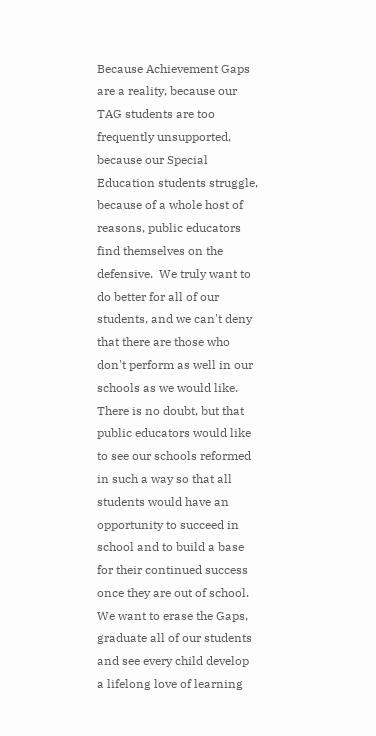Because Achievement Gaps are a reality, because our TAG students are too frequently unsupported, because our Special Education students struggle, because of a whole host of reasons, public educators find themselves on the defensive.  We truly want to do better for all of our students, and we can't deny that there are those who don't perform as well in our schools as we would like.  There is no doubt, but that public educators would like to see our schools reformed in such a way so that all students would have an opportunity to succeed in school and to build a base for their continued success once they are out of school.  We want to erase the Gaps, graduate all of our students and see every child develop a lifelong love of learning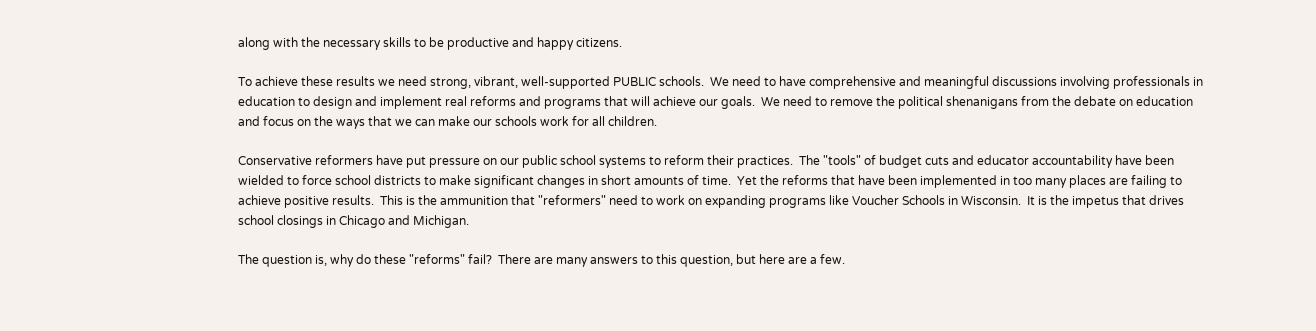along with the necessary skills to be productive and happy citizens.

To achieve these results we need strong, vibrant, well-supported PUBLIC schools.  We need to have comprehensive and meaningful discussions involving professionals in education to design and implement real reforms and programs that will achieve our goals.  We need to remove the political shenanigans from the debate on education and focus on the ways that we can make our schools work for all children.

Conservative reformers have put pressure on our public school systems to reform their practices.  The "tools" of budget cuts and educator accountability have been wielded to force school districts to make significant changes in short amounts of time.  Yet the reforms that have been implemented in too many places are failing to achieve positive results.  This is the ammunition that "reformers" need to work on expanding programs like Voucher Schools in Wisconsin.  It is the impetus that drives school closings in Chicago and Michigan.

The question is, why do these "reforms" fail?  There are many answers to this question, but here are a few.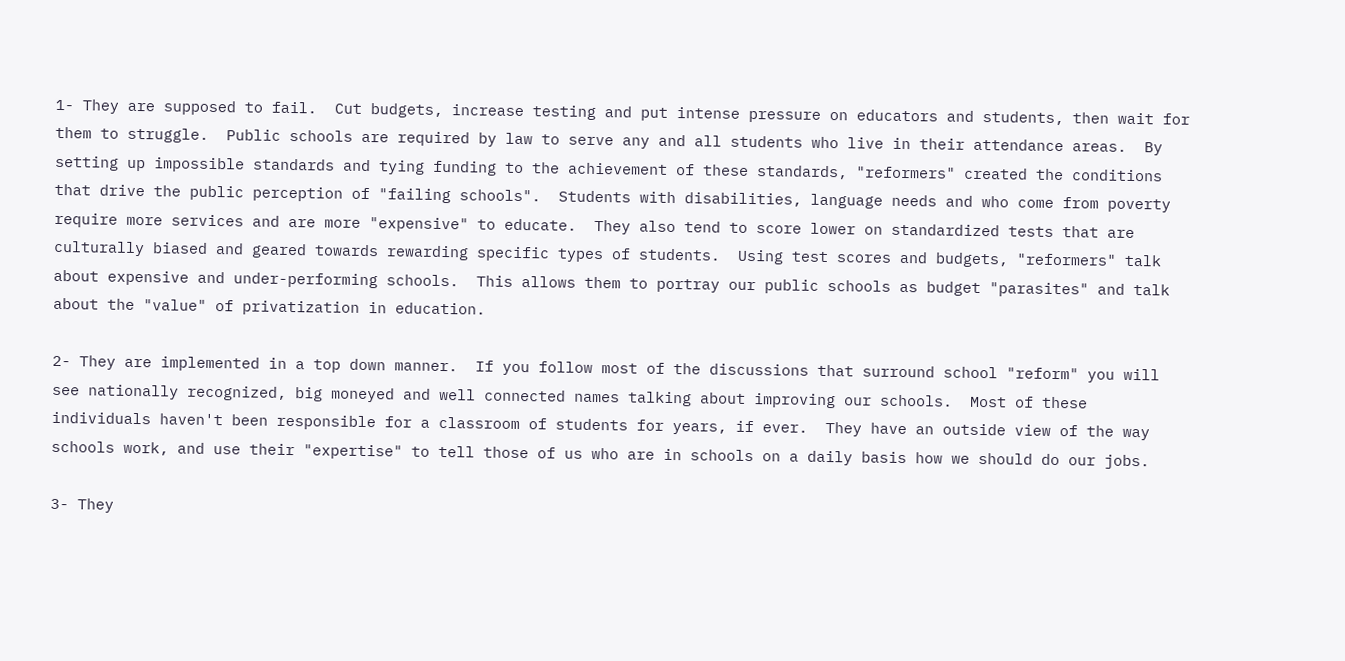1- They are supposed to fail.  Cut budgets, increase testing and put intense pressure on educators and students, then wait for them to struggle.  Public schools are required by law to serve any and all students who live in their attendance areas.  By setting up impossible standards and tying funding to the achievement of these standards, "reformers" created the conditions that drive the public perception of "failing schools".  Students with disabilities, language needs and who come from poverty require more services and are more "expensive" to educate.  They also tend to score lower on standardized tests that are culturally biased and geared towards rewarding specific types of students.  Using test scores and budgets, "reformers" talk about expensive and under-performing schools.  This allows them to portray our public schools as budget "parasites" and talk about the "value" of privatization in education.

2- They are implemented in a top down manner.  If you follow most of the discussions that surround school "reform" you will see nationally recognized, big moneyed and well connected names talking about improving our schools.  Most of these individuals haven't been responsible for a classroom of students for years, if ever.  They have an outside view of the way schools work, and use their "expertise" to tell those of us who are in schools on a daily basis how we should do our jobs.

3- They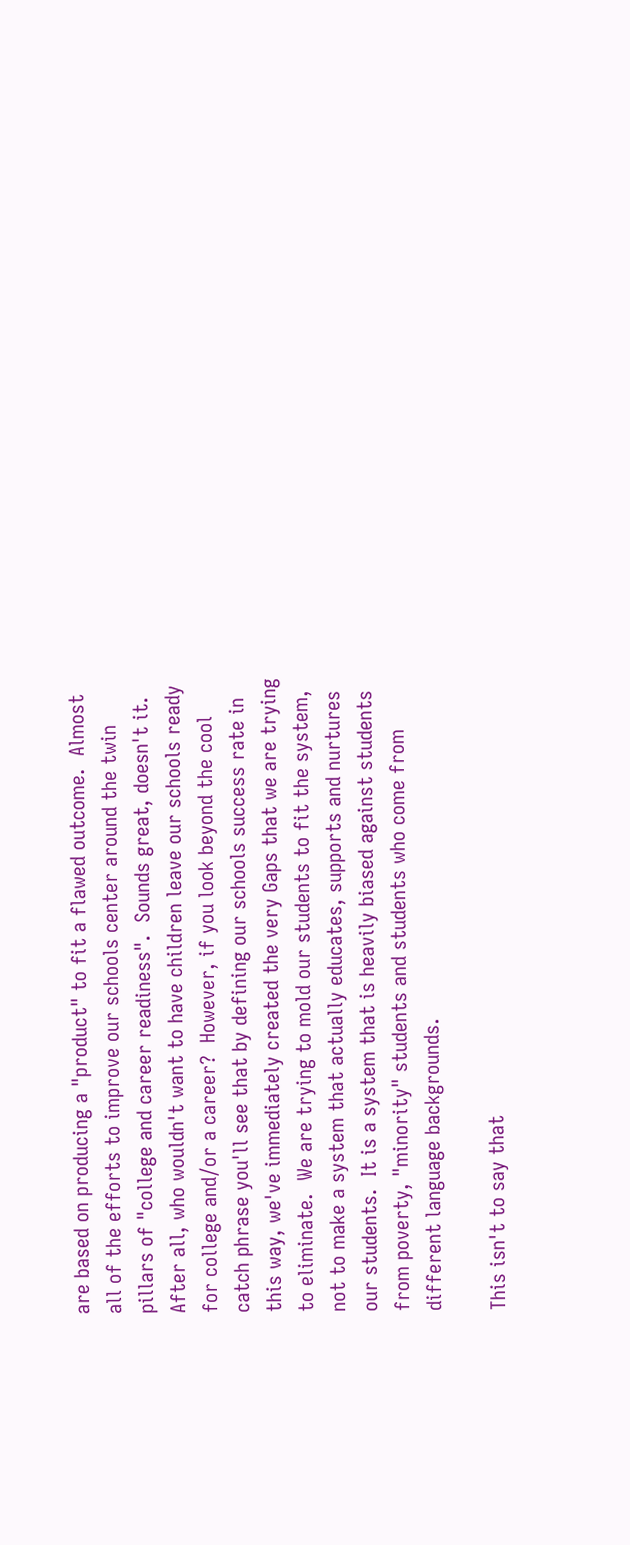are based on producing a "product" to fit a flawed outcome.  Almost all of the efforts to improve our schools center around the twin pillars of "college and career readiness".  Sounds great, doesn't it.  After all, who wouldn't want to have children leave our schools ready for college and/or a career?  However, if you look beyond the cool catch phrase you'll see that by defining our schools success rate in this way, we've immediately created the very Gaps that we are trying to eliminate.  We are trying to mold our students to fit the system, not to make a system that actually educates, supports and nurtures our students.  It is a system that is heavily biased against students from poverty, "minority" students and students who come from different language backgrounds.

This isn't to say that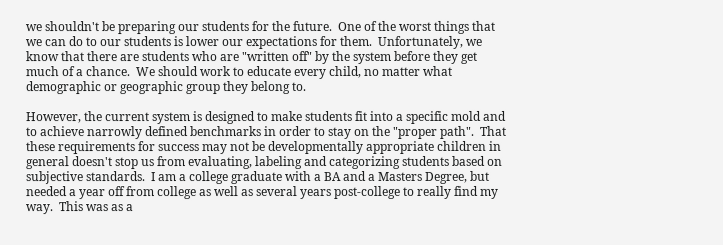we shouldn't be preparing our students for the future.  One of the worst things that we can do to our students is lower our expectations for them.  Unfortunately, we know that there are students who are "written off" by the system before they get much of a chance.  We should work to educate every child, no matter what demographic or geographic group they belong to.

However, the current system is designed to make students fit into a specific mold and to achieve narrowly defined benchmarks in order to stay on the "proper path".  That these requirements for success may not be developmentally appropriate children in general doesn't stop us from evaluating, labeling and categorizing students based on subjective standards.  I am a college graduate with a BA and a Masters Degree, but needed a year off from college as well as several years post-college to really find my way.  This was as a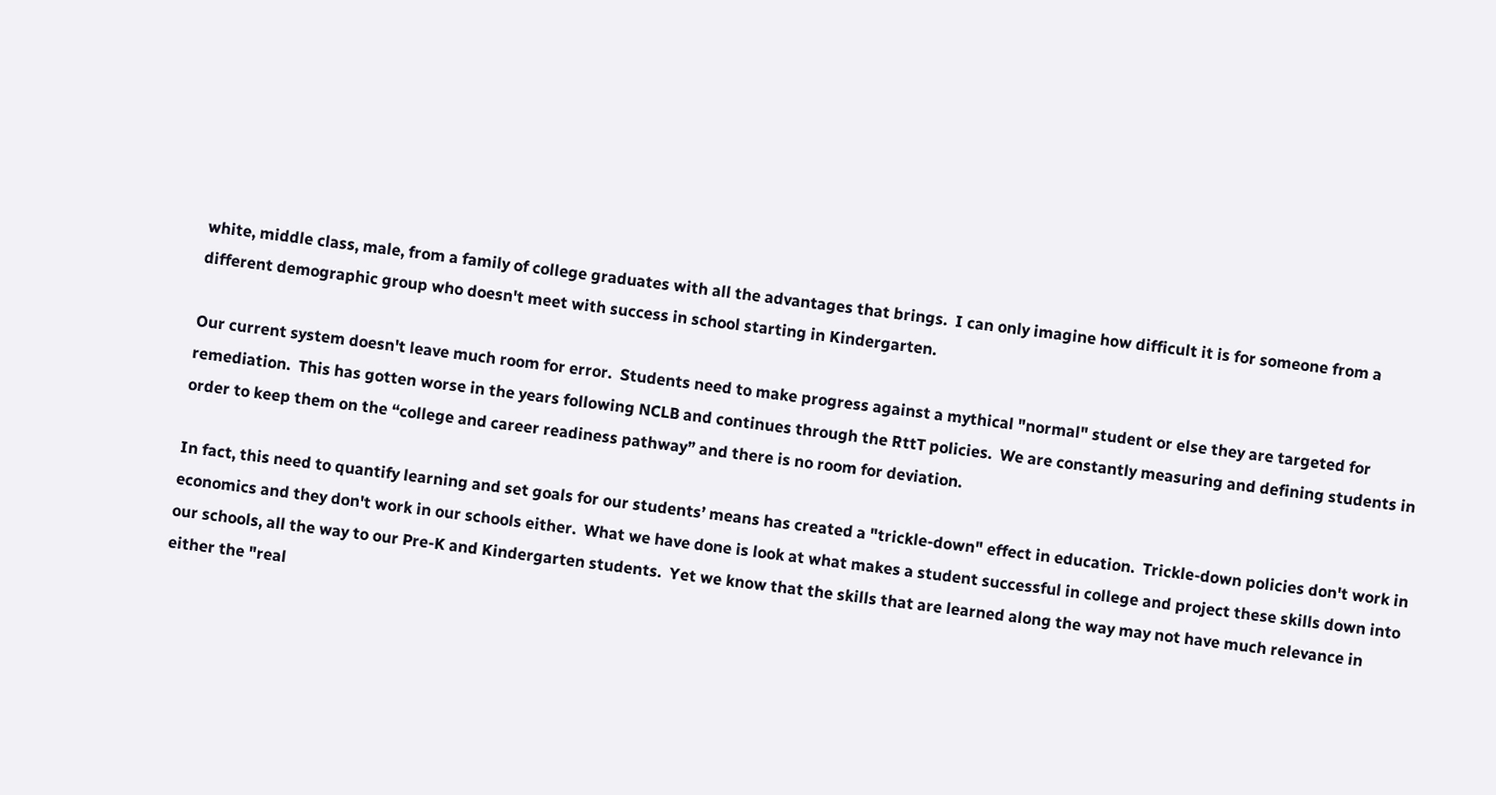white, middle class, male, from a family of college graduates with all the advantages that brings.  I can only imagine how difficult it is for someone from a different demographic group who doesn't meet with success in school starting in Kindergarten.

Our current system doesn't leave much room for error.  Students need to make progress against a mythical "normal" student or else they are targeted for remediation.  This has gotten worse in the years following NCLB and continues through the RttT policies.  We are constantly measuring and defining students in order to keep them on the “college and career readiness pathway” and there is no room for deviation.

In fact, this need to quantify learning and set goals for our students’ means has created a "trickle-down" effect in education.  Trickle-down policies don't work in economics and they don't work in our schools either.  What we have done is look at what makes a student successful in college and project these skills down into our schools, all the way to our Pre-K and Kindergarten students.  Yet we know that the skills that are learned along the way may not have much relevance in either the "real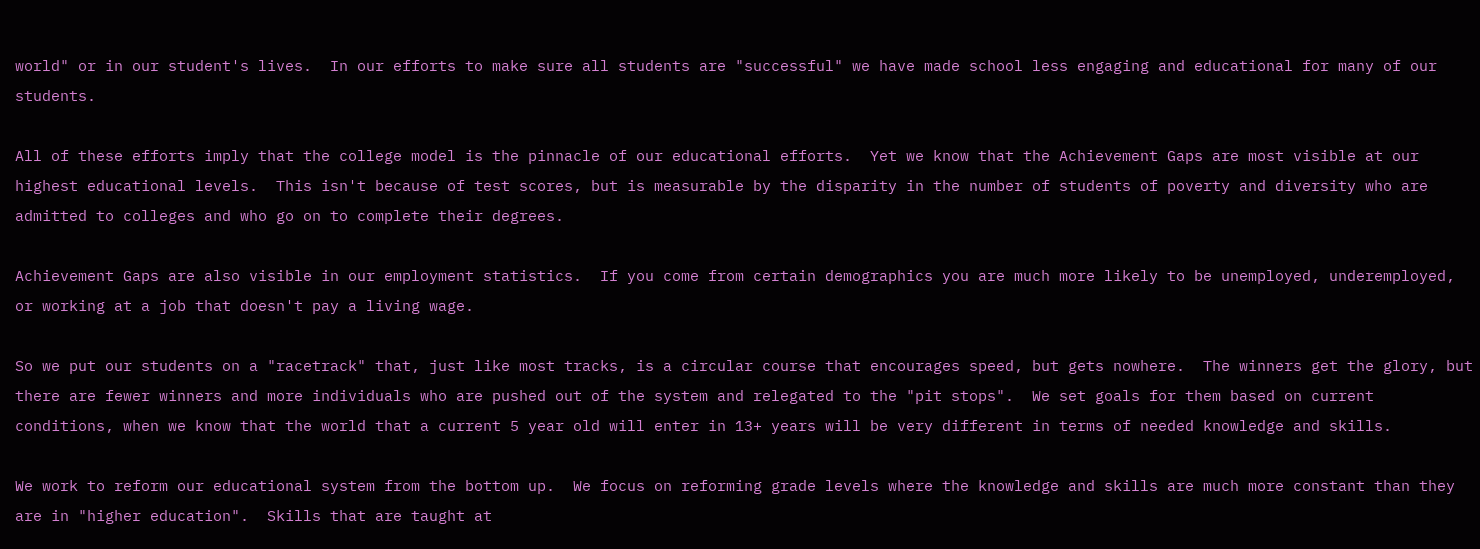world" or in our student's lives.  In our efforts to make sure all students are "successful" we have made school less engaging and educational for many of our students.

All of these efforts imply that the college model is the pinnacle of our educational efforts.  Yet we know that the Achievement Gaps are most visible at our highest educational levels.  This isn't because of test scores, but is measurable by the disparity in the number of students of poverty and diversity who are admitted to colleges and who go on to complete their degrees.

Achievement Gaps are also visible in our employment statistics.  If you come from certain demographics you are much more likely to be unemployed, underemployed, or working at a job that doesn't pay a living wage.

So we put our students on a "racetrack" that, just like most tracks, is a circular course that encourages speed, but gets nowhere.  The winners get the glory, but there are fewer winners and more individuals who are pushed out of the system and relegated to the "pit stops".  We set goals for them based on current conditions, when we know that the world that a current 5 year old will enter in 13+ years will be very different in terms of needed knowledge and skills.

We work to reform our educational system from the bottom up.  We focus on reforming grade levels where the knowledge and skills are much more constant than they are in "higher education".  Skills that are taught at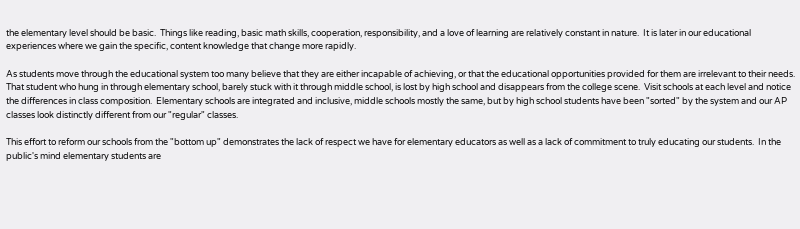the elementary level should be basic.  Things like reading, basic math skills, cooperation, responsibility, and a love of learning are relatively constant in nature.  It is later in our educational experiences where we gain the specific, content knowledge that change more rapidly.

As students move through the educational system too many believe that they are either incapable of achieving, or that the educational opportunities provided for them are irrelevant to their needs.  That student who hung in through elementary school, barely stuck with it through middle school, is lost by high school and disappears from the college scene.  Visit schools at each level and notice the differences in class composition.  Elementary schools are integrated and inclusive, middle schools mostly the same, but by high school students have been "sorted" by the system and our AP classes look distinctly different from our "regular" classes.

This effort to reform our schools from the "bottom up" demonstrates the lack of respect we have for elementary educators as well as a lack of commitment to truly educating our students.  In the public's mind elementary students are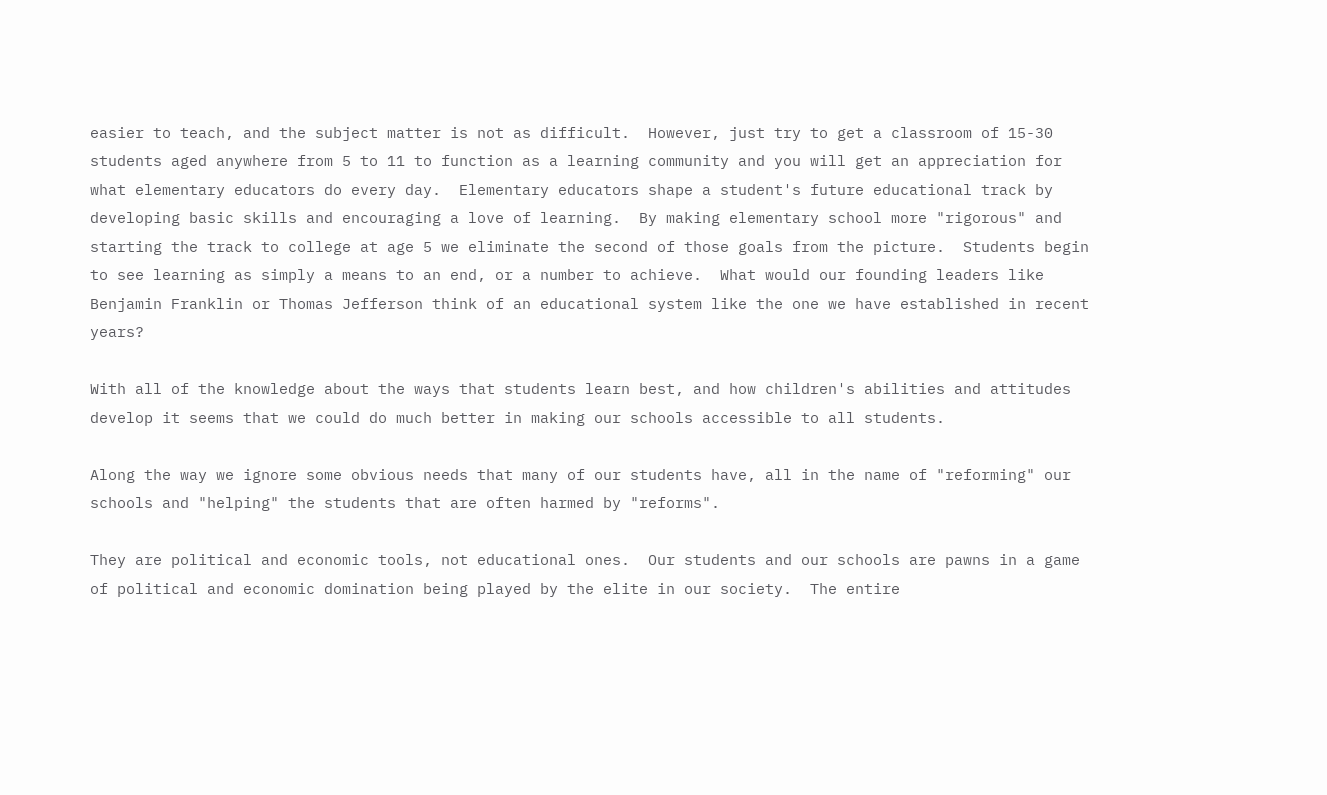easier to teach, and the subject matter is not as difficult.  However, just try to get a classroom of 15-30 students aged anywhere from 5 to 11 to function as a learning community and you will get an appreciation for what elementary educators do every day.  Elementary educators shape a student's future educational track by developing basic skills and encouraging a love of learning.  By making elementary school more "rigorous" and starting the track to college at age 5 we eliminate the second of those goals from the picture.  Students begin to see learning as simply a means to an end, or a number to achieve.  What would our founding leaders like Benjamin Franklin or Thomas Jefferson think of an educational system like the one we have established in recent years?

With all of the knowledge about the ways that students learn best, and how children's abilities and attitudes develop it seems that we could do much better in making our schools accessible to all students.

Along the way we ignore some obvious needs that many of our students have, all in the name of "reforming" our schools and "helping" the students that are often harmed by "reforms".

They are political and economic tools, not educational ones.  Our students and our schools are pawns in a game of political and economic domination being played by the elite in our society.  The entire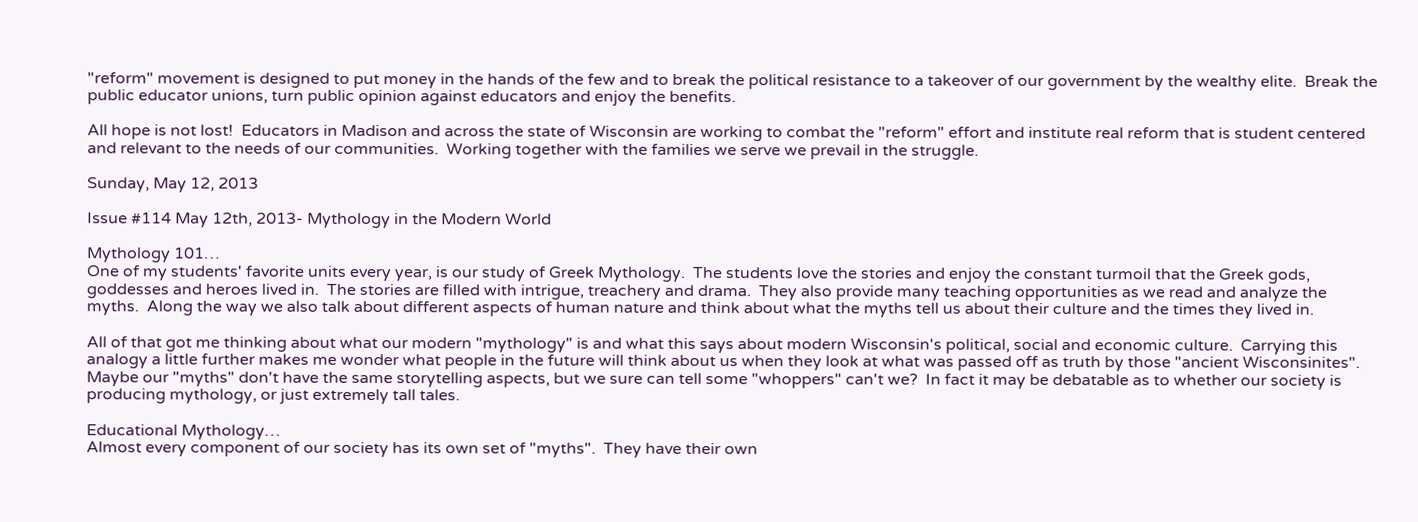"reform" movement is designed to put money in the hands of the few and to break the political resistance to a takeover of our government by the wealthy elite.  Break the public educator unions, turn public opinion against educators and enjoy the benefits.

All hope is not lost!  Educators in Madison and across the state of Wisconsin are working to combat the "reform" effort and institute real reform that is student centered and relevant to the needs of our communities.  Working together with the families we serve we prevail in the struggle.

Sunday, May 12, 2013

Issue #114 May 12th, 2013- Mythology in the Modern World

Mythology 101…
One of my students' favorite units every year, is our study of Greek Mythology.  The students love the stories and enjoy the constant turmoil that the Greek gods, goddesses and heroes lived in.  The stories are filled with intrigue, treachery and drama.  They also provide many teaching opportunities as we read and analyze the myths.  Along the way we also talk about different aspects of human nature and think about what the myths tell us about their culture and the times they lived in.

All of that got me thinking about what our modern "mythology" is and what this says about modern Wisconsin's political, social and economic culture.  Carrying this analogy a little further makes me wonder what people in the future will think about us when they look at what was passed off as truth by those "ancient Wisconsinites".  Maybe our "myths" don't have the same storytelling aspects, but we sure can tell some "whoppers" can't we?  In fact it may be debatable as to whether our society is producing mythology, or just extremely tall tales.

Educational Mythology…
Almost every component of our society has its own set of "myths".  They have their own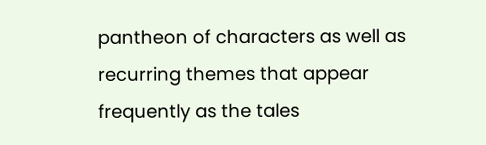pantheon of characters as well as recurring themes that appear frequently as the tales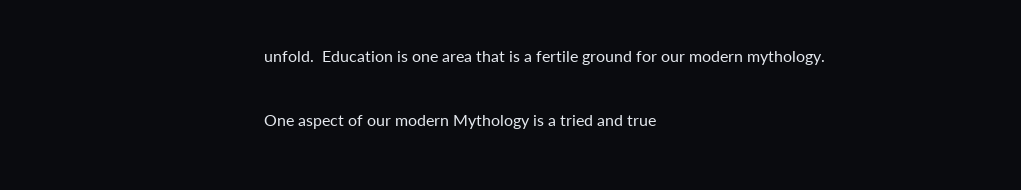unfold.  Education is one area that is a fertile ground for our modern mythology.

One aspect of our modern Mythology is a tried and true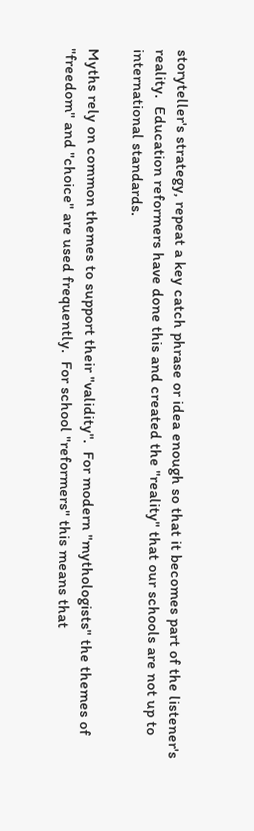storyteller's strategy, repeat a key catch phrase or idea enough so that it becomes part of the listener's reality.  Education reformers have done this and created the "reality" that our schools are not up to international standards.

Myths rely on common themes to support their "validity".  For modern "mythologists" the themes of "freedom" and "choice" are used frequently.  For school "reformers" this means that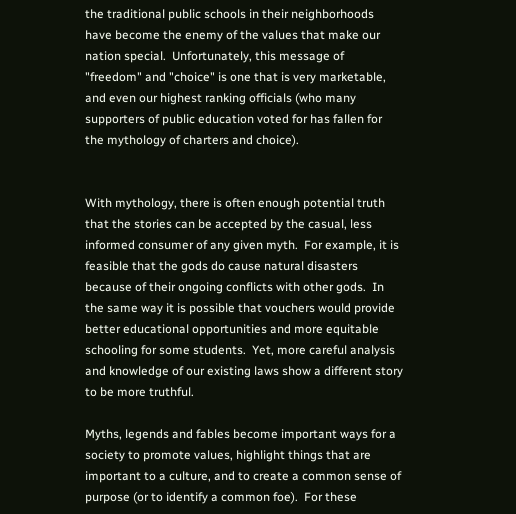the traditional public schools in their neighborhoods have become the enemy of the values that make our nation special.  Unfortunately, this message of "freedom" and "choice" is one that is very marketable, and even our highest ranking officials (who many supporters of public education voted for has fallen for the mythology of charters and choice).


With mythology, there is often enough potential truth that the stories can be accepted by the casual, less informed consumer of any given myth.  For example, it is feasible that the gods do cause natural disasters because of their ongoing conflicts with other gods.  In the same way it is possible that vouchers would provide better educational opportunities and more equitable schooling for some students.  Yet, more careful analysis and knowledge of our existing laws show a different story to be more truthful.

Myths, legends and fables become important ways for a society to promote values, highlight things that are important to a culture, and to create a common sense of purpose (or to identify a common foe).  For these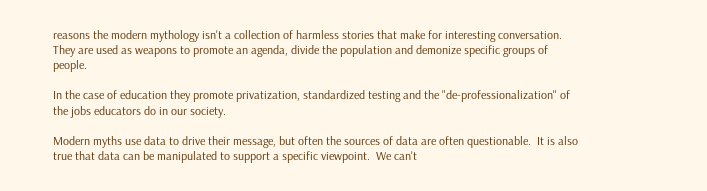reasons the modern mythology isn't a collection of harmless stories that make for interesting conversation.  They are used as weapons to promote an agenda, divide the population and demonize specific groups of people.

In the case of education they promote privatization, standardized testing and the "de-professionalization" of the jobs educators do in our society.

Modern myths use data to drive their message, but often the sources of data are often questionable.  It is also true that data can be manipulated to support a specific viewpoint.  We can't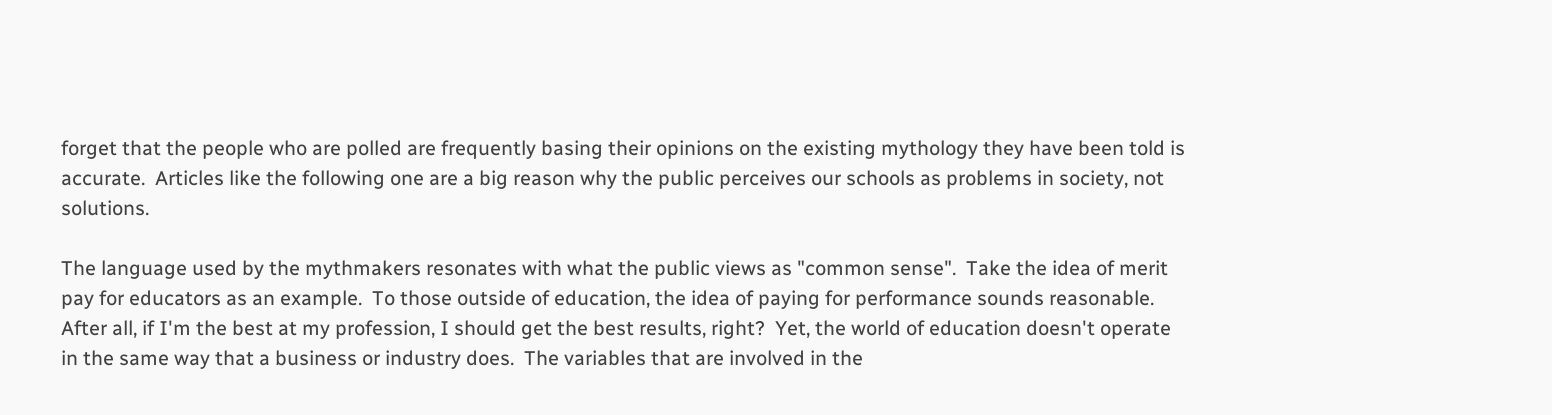forget that the people who are polled are frequently basing their opinions on the existing mythology they have been told is accurate.  Articles like the following one are a big reason why the public perceives our schools as problems in society, not solutions.

The language used by the mythmakers resonates with what the public views as "common sense".  Take the idea of merit pay for educators as an example.  To those outside of education, the idea of paying for performance sounds reasonable.  After all, if I'm the best at my profession, I should get the best results, right?  Yet, the world of education doesn't operate in the same way that a business or industry does.  The variables that are involved in the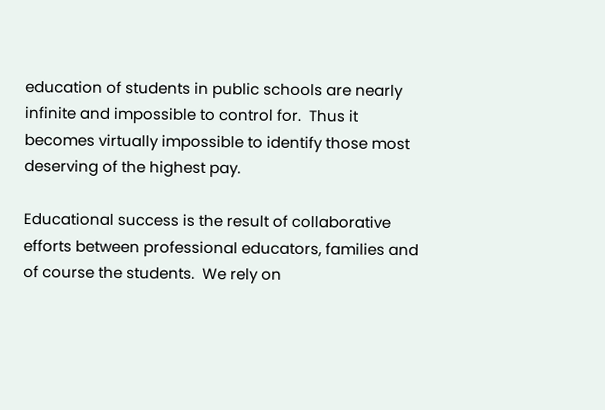education of students in public schools are nearly infinite and impossible to control for.  Thus it becomes virtually impossible to identify those most deserving of the highest pay.

Educational success is the result of collaborative efforts between professional educators, families and of course the students.  We rely on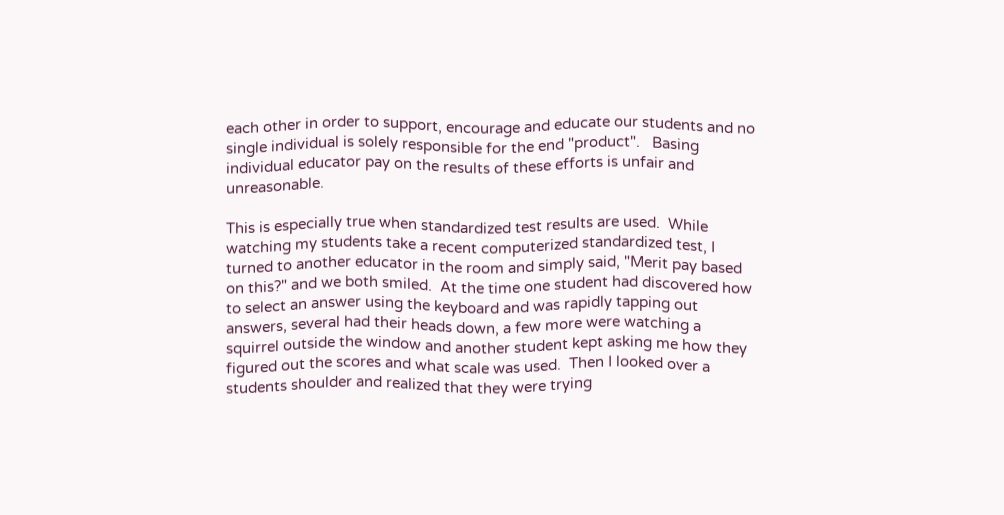each other in order to support, encourage and educate our students and no single individual is solely responsible for the end "product".   Basing individual educator pay on the results of these efforts is unfair and unreasonable.

This is especially true when standardized test results are used.  While watching my students take a recent computerized standardized test, I turned to another educator in the room and simply said, "Merit pay based on this?" and we both smiled.  At the time one student had discovered how to select an answer using the keyboard and was rapidly tapping out answers, several had their heads down, a few more were watching a squirrel outside the window and another student kept asking me how they figured out the scores and what scale was used.  Then I looked over a students shoulder and realized that they were trying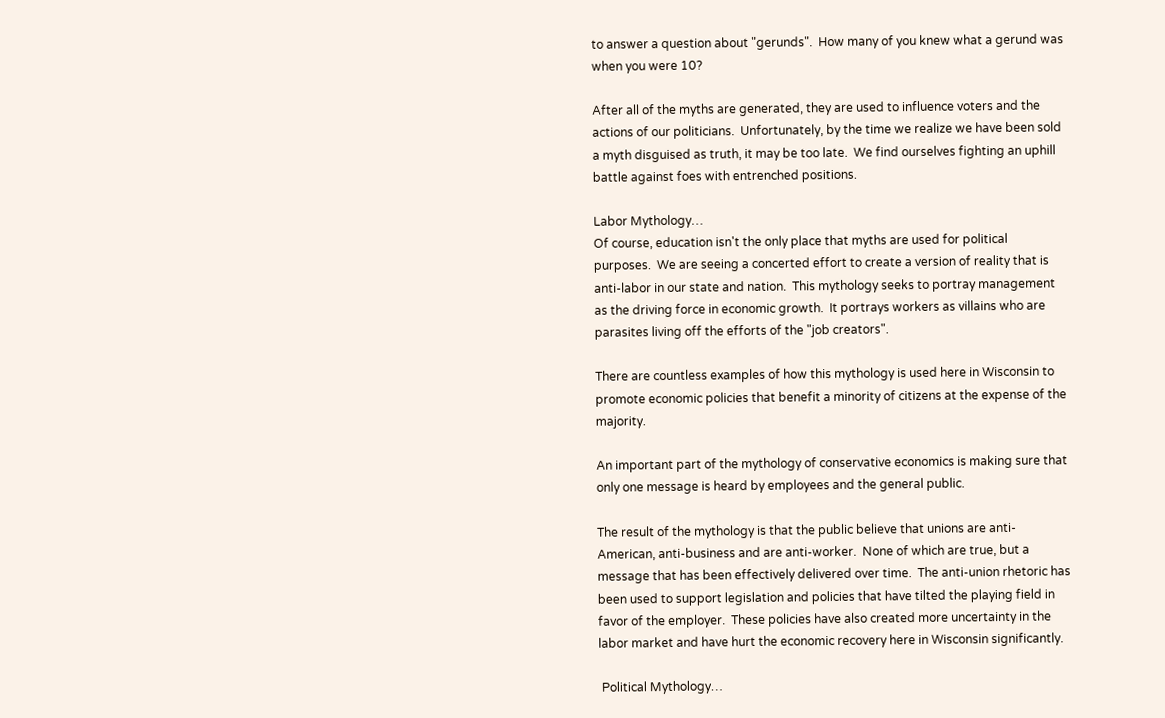to answer a question about "gerunds".  How many of you knew what a gerund was when you were 10?

After all of the myths are generated, they are used to influence voters and the actions of our politicians.  Unfortunately, by the time we realize we have been sold a myth disguised as truth, it may be too late.  We find ourselves fighting an uphill battle against foes with entrenched positions.

Labor Mythology…
Of course, education isn't the only place that myths are used for political purposes.  We are seeing a concerted effort to create a version of reality that is anti-labor in our state and nation.  This mythology seeks to portray management as the driving force in economic growth.  It portrays workers as villains who are parasites living off the efforts of the "job creators".

There are countless examples of how this mythology is used here in Wisconsin to promote economic policies that benefit a minority of citizens at the expense of the majority.

An important part of the mythology of conservative economics is making sure that only one message is heard by employees and the general public.

The result of the mythology is that the public believe that unions are anti-American, anti-business and are anti-worker.  None of which are true, but a message that has been effectively delivered over time.  The anti-union rhetoric has been used to support legislation and policies that have tilted the playing field in favor of the employer.  These policies have also created more uncertainty in the labor market and have hurt the economic recovery here in Wisconsin significantly.

 Political Mythology…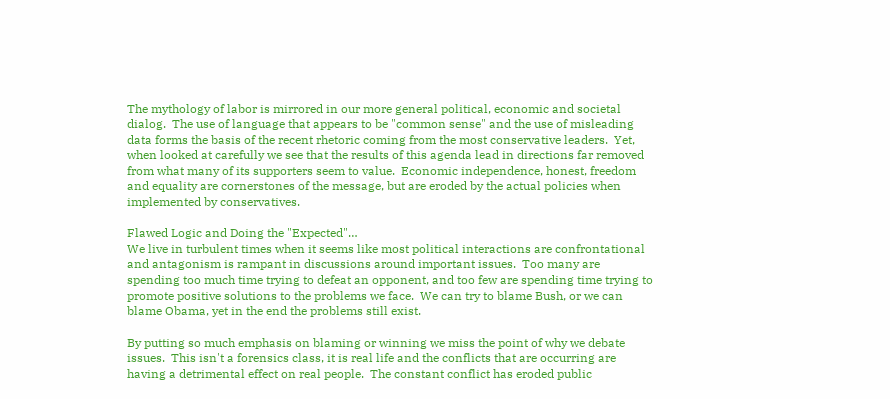The mythology of labor is mirrored in our more general political, economic and societal dialog.  The use of language that appears to be "common sense" and the use of misleading data forms the basis of the recent rhetoric coming from the most conservative leaders.  Yet, when looked at carefully we see that the results of this agenda lead in directions far removed from what many of its supporters seem to value.  Economic independence, honest, freedom and equality are cornerstones of the message, but are eroded by the actual policies when implemented by conservatives.

Flawed Logic and Doing the "Expected"…
We live in turbulent times when it seems like most political interactions are confrontational and antagonism is rampant in discussions around important issues.  Too many are spending too much time trying to defeat an opponent, and too few are spending time trying to promote positive solutions to the problems we face.  We can try to blame Bush, or we can blame Obama, yet in the end the problems still exist.

By putting so much emphasis on blaming or winning we miss the point of why we debate issues.  This isn't a forensics class, it is real life and the conflicts that are occurring are having a detrimental effect on real people.  The constant conflict has eroded public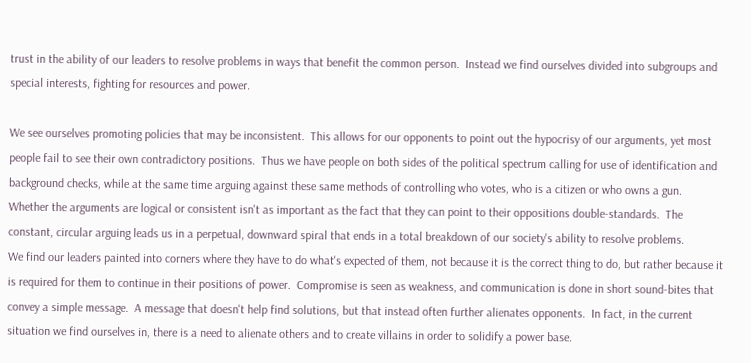trust in the ability of our leaders to resolve problems in ways that benefit the common person.  Instead we find ourselves divided into subgroups and special interests, fighting for resources and power.

We see ourselves promoting policies that may be inconsistent.  This allows for our opponents to point out the hypocrisy of our arguments, yet most people fail to see their own contradictory positions.  Thus we have people on both sides of the political spectrum calling for use of identification and background checks, while at the same time arguing against these same methods of controlling who votes, who is a citizen or who owns a gun.  Whether the arguments are logical or consistent isn't as important as the fact that they can point to their oppositions double-standards.  The constant, circular arguing leads us in a perpetual, downward spiral that ends in a total breakdown of our society's ability to resolve problems.
We find our leaders painted into corners where they have to do what's expected of them, not because it is the correct thing to do, but rather because it is required for them to continue in their positions of power.  Compromise is seen as weakness, and communication is done in short sound-bites that convey a simple message.  A message that doesn't help find solutions, but that instead often further alienates opponents.  In fact, in the current situation we find ourselves in, there is a need to alienate others and to create villains in order to solidify a power base.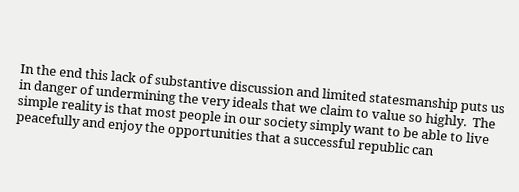In the end this lack of substantive discussion and limited statesmanship puts us in danger of undermining the very ideals that we claim to value so highly.  The simple reality is that most people in our society simply want to be able to live peacefully and enjoy the opportunities that a successful republic can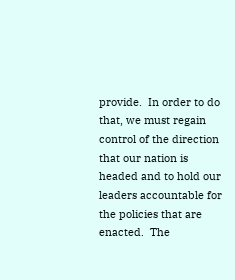provide.  In order to do that, we must regain control of the direction that our nation is headed and to hold our leaders accountable for the policies that are enacted.  The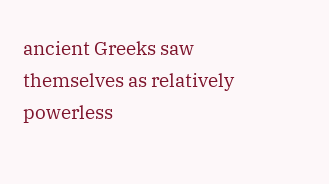ancient Greeks saw themselves as relatively powerless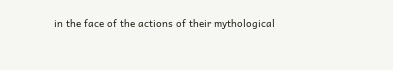in the face of the actions of their mythological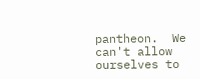pantheon.  We can't allow ourselves to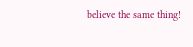believe the same thing!